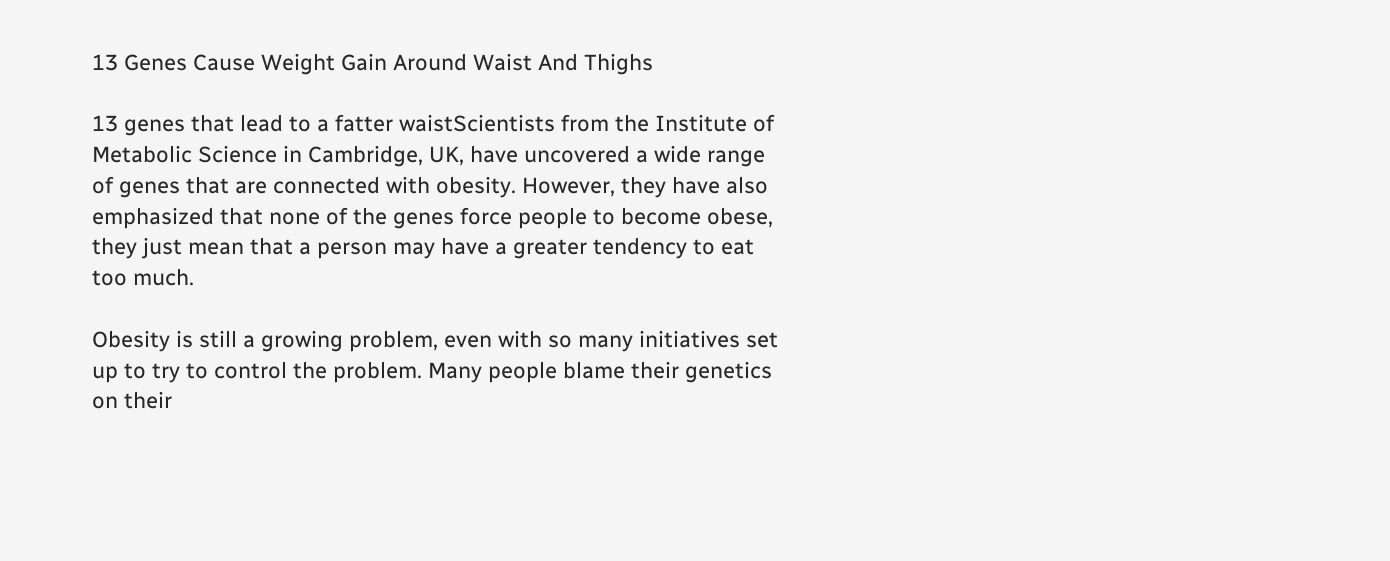13 Genes Cause Weight Gain Around Waist And Thighs

13 genes that lead to a fatter waistScientists from the Institute of Metabolic Science in Cambridge, UK, have uncovered a wide range of genes that are connected with obesity. However, they have also emphasized that none of the genes force people to become obese, they just mean that a person may have a greater tendency to eat too much.

Obesity is still a growing problem, even with so many initiatives set up to try to control the problem. Many people blame their genetics on their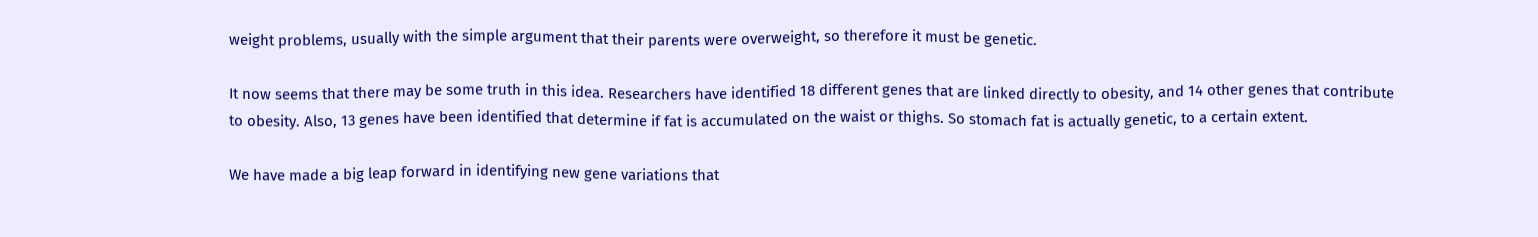weight problems, usually with the simple argument that their parents were overweight, so therefore it must be genetic.

It now seems that there may be some truth in this idea. Researchers have identified 18 different genes that are linked directly to obesity, and 14 other genes that contribute to obesity. Also, 13 genes have been identified that determine if fat is accumulated on the waist or thighs. So stomach fat is actually genetic, to a certain extent.

We have made a big leap forward in identifying new gene variations that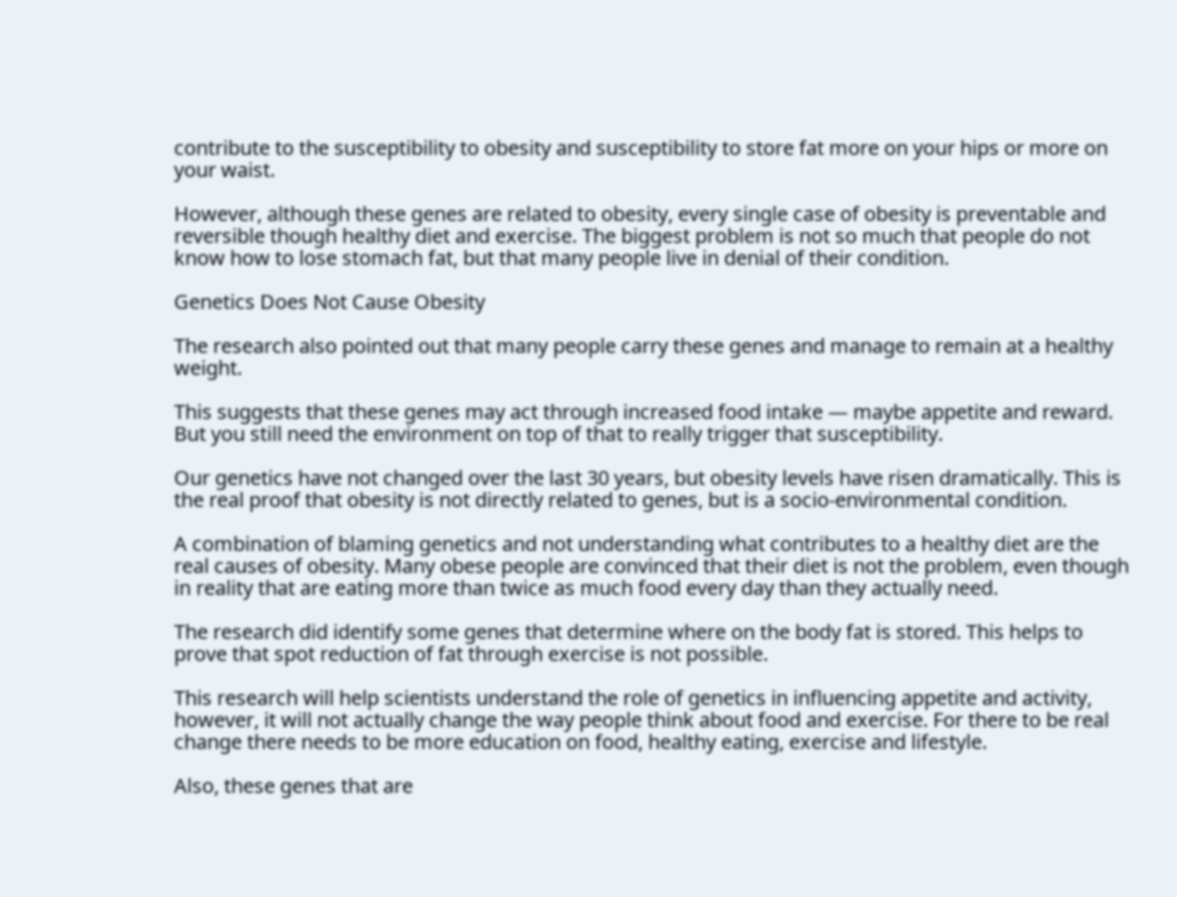contribute to the susceptibility to obesity and susceptibility to store fat more on your hips or more on your waist.

However, although these genes are related to obesity, every single case of obesity is preventable and reversible though healthy diet and exercise. The biggest problem is not so much that people do not know how to lose stomach fat, but that many people live in denial of their condition.

Genetics Does Not Cause Obesity

The research also pointed out that many people carry these genes and manage to remain at a healthy weight.

This suggests that these genes may act through increased food intake — maybe appetite and reward. But you still need the environment on top of that to really trigger that susceptibility.

Our genetics have not changed over the last 30 years, but obesity levels have risen dramatically. This is the real proof that obesity is not directly related to genes, but is a socio-environmental condition.

A combination of blaming genetics and not understanding what contributes to a healthy diet are the real causes of obesity. Many obese people are convinced that their diet is not the problem, even though in reality that are eating more than twice as much food every day than they actually need.

The research did identify some genes that determine where on the body fat is stored. This helps to prove that spot reduction of fat through exercise is not possible.

This research will help scientists understand the role of genetics in influencing appetite and activity, however, it will not actually change the way people think about food and exercise. For there to be real change there needs to be more education on food, healthy eating, exercise and lifestyle.

Also, these genes that are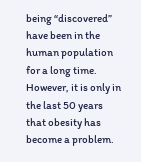being “discovered” have been in the human population for a long time. However, it is only in the last 50 years that obesity has become a problem.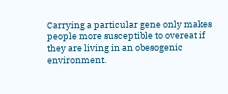Carrying a particular gene only makes people more susceptible to overeat if they are living in an obesogenic environment.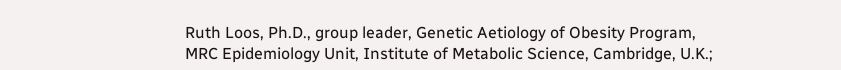Ruth Loos, Ph.D., group leader, Genetic Aetiology of Obesity Program, MRC Epidemiology Unit, Institute of Metabolic Science, Cambridge, U.K.;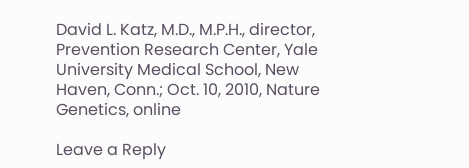David L. Katz, M.D., M.P.H., director, Prevention Research Center, Yale University Medical School, New Haven, Conn.; Oct. 10, 2010, Nature Genetics, online

Leave a Reply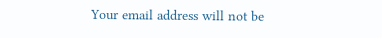Your email address will not be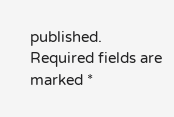published. Required fields are marked *